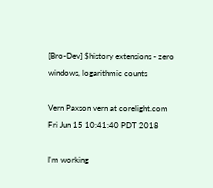[Bro-Dev] $history extensions - zero windows, logarithmic counts

Vern Paxson vern at corelight.com
Fri Jun 15 10:41:40 PDT 2018

I'm working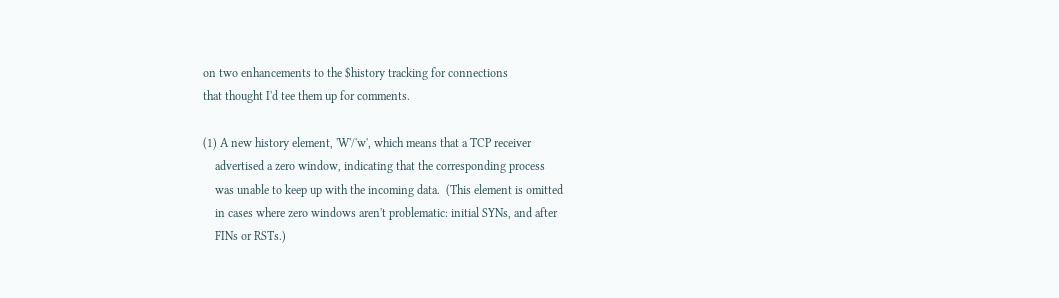on two enhancements to the $history tracking for connections
that thought I'd tee them up for comments.

(1) A new history element, 'W'/'w', which means that a TCP receiver
    advertised a zero window, indicating that the corresponding process
    was unable to keep up with the incoming data.  (This element is omitted
    in cases where zero windows aren't problematic: initial SYNs, and after
    FINs or RSTs.)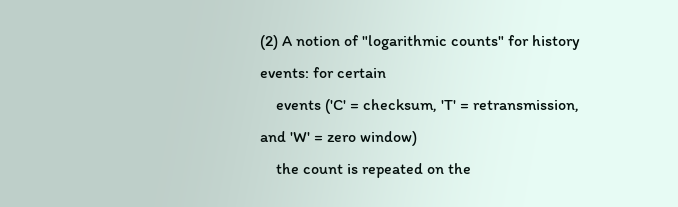(2) A notion of "logarithmic counts" for history events: for certain
    events ('C' = checksum, 'T' = retransmission, and 'W' = zero window)
    the count is repeated on the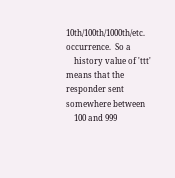10th/100th/1000th/etc. occurrence.  So a
    history value of 'ttt' means that the responder sent somewhere between
    100 and 999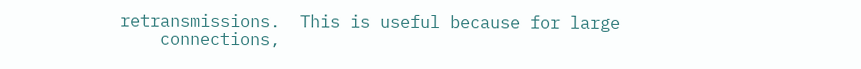retransmissions.  This is useful because for large
    connections,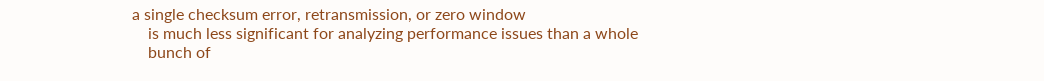a single checksum error, retransmission, or zero window
    is much less significant for analyzing performance issues than a whole
    bunch of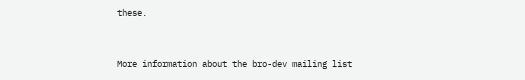these.



More information about the bro-dev mailing list